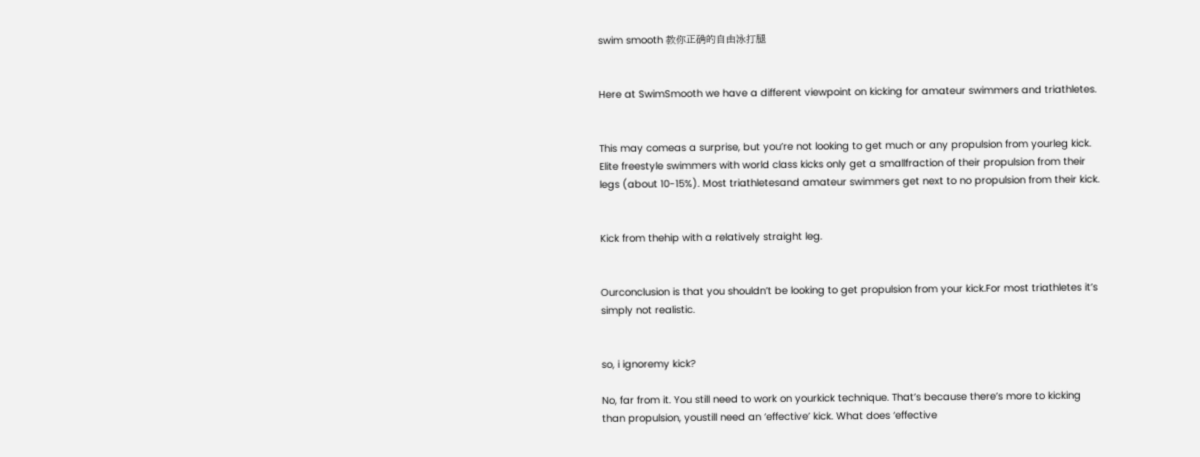swim smooth 教你正确的自由泳打腿


Here at SwimSmooth we have a different viewpoint on kicking for amateur swimmers and triathletes.


This may comeas a surprise, but you’re not looking to get much or any propulsion from yourleg kick. Elite freestyle swimmers with world class kicks only get a smallfraction of their propulsion from their legs (about 10-15%). Most triathletesand amateur swimmers get next to no propulsion from their kick.


Kick from thehip with a relatively straight leg.


Ourconclusion is that you shouldn’t be looking to get propulsion from your kick.For most triathletes it’s simply not realistic.


so, i ignoremy kick?

No, far from it. You still need to work on yourkick technique. That’s because there’s more to kicking than propulsion, youstill need an ‘effective’ kick. What does ‘effective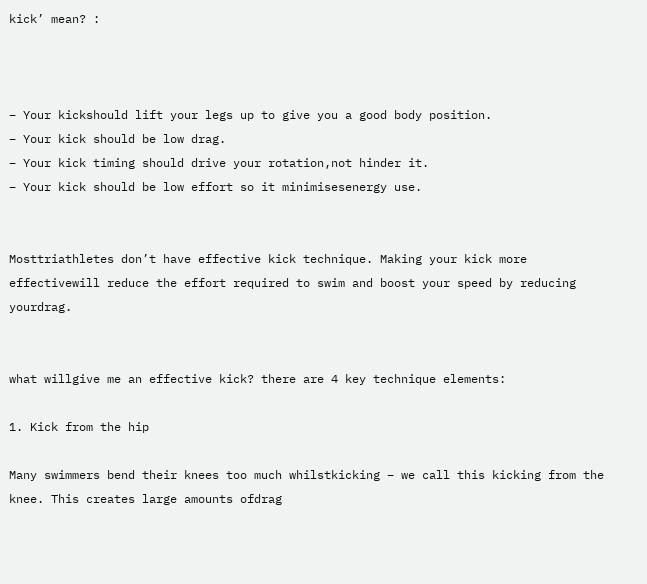kick’ mean? :



– Your kickshould lift your legs up to give you a good body position.
– Your kick should be low drag.
– Your kick timing should drive your rotation,not hinder it.
– Your kick should be low effort so it minimisesenergy use.


Mosttriathletes don’t have effective kick technique. Making your kick more effectivewill reduce the effort required to swim and boost your speed by reducing yourdrag.


what willgive me an effective kick? there are 4 key technique elements:

1. Kick from the hip

Many swimmers bend their knees too much whilstkicking – we call this kicking from the knee. This creates large amounts ofdrag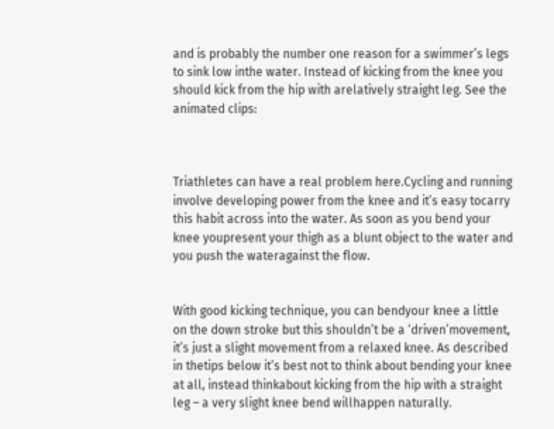and is probably the number one reason for a swimmer’s legs to sink low inthe water. Instead of kicking from the knee you should kick from the hip with arelatively straight leg. See the animated clips:



Triathletes can have a real problem here.Cycling and running involve developing power from the knee and it’s easy tocarry this habit across into the water. As soon as you bend your knee youpresent your thigh as a blunt object to the water and you push the wateragainst the flow.


With good kicking technique, you can bendyour knee a little on the down stroke but this shouldn’t be a ‘driven’movement, it’s just a slight movement from a relaxed knee. As described in thetips below it’s best not to think about bending your knee at all, instead thinkabout kicking from the hip with a straight leg – a very slight knee bend willhappen naturally.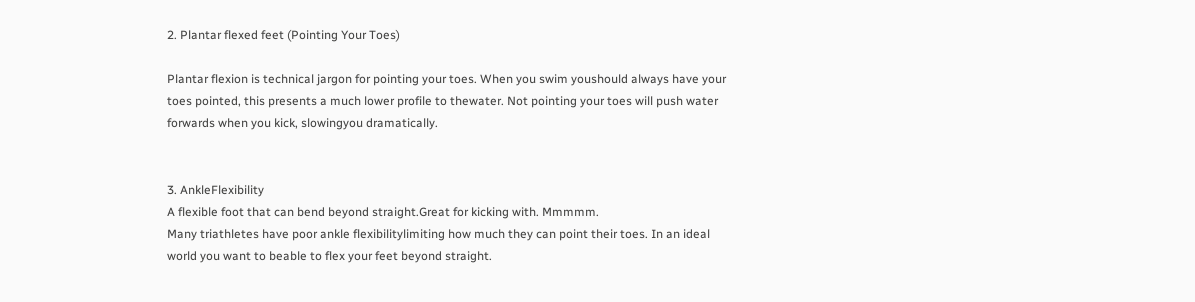2. Plantar flexed feet (Pointing Your Toes)

Plantar flexion is technical jargon for pointing your toes. When you swim youshould always have your toes pointed, this presents a much lower profile to thewater. Not pointing your toes will push water forwards when you kick, slowingyou dramatically.


3. AnkleFlexibility
A flexible foot that can bend beyond straight.Great for kicking with. Mmmmm.
Many triathletes have poor ankle flexibilitylimiting how much they can point their toes. In an ideal world you want to beable to flex your feet beyond straight.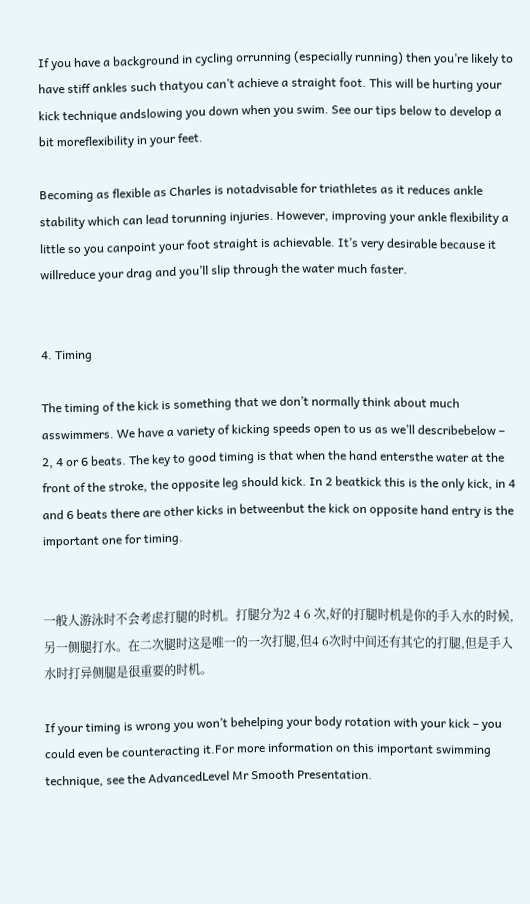If you have a background in cycling orrunning (especially running) then you’re likely to have stiff ankles such thatyou can’t achieve a straight foot. This will be hurting your kick technique andslowing you down when you swim. See our tips below to develop a bit moreflexibility in your feet.

Becoming as flexible as Charles is notadvisable for triathletes as it reduces ankle stability which can lead torunning injuries. However, improving your ankle flexibility a little so you canpoint your foot straight is achievable. It’s very desirable because it willreduce your drag and you’ll slip through the water much faster.


4. Timing

The timing of the kick is something that we don’t normally think about much asswimmers. We have a variety of kicking speeds open to us as we’ll describebelow – 2, 4 or 6 beats. The key to good timing is that when the hand entersthe water at the front of the stroke, the opposite leg should kick. In 2 beatkick this is the only kick, in 4 and 6 beats there are other kicks in betweenbut the kick on opposite hand entry is the important one for timing.


一般人游泳时不会考虑打腿的时机。打腿分为2 4 6 次,好的打腿时机是你的手入水的时候,另一侧腿打水。在二次腿时这是唯一的一次打腿,但4 6次时中间还有其它的打腿,但是手入水时打异侧腿是很重要的时机。

If your timing is wrong you won’t behelping your body rotation with your kick – you could even be counteracting it.For more information on this important swimming technique, see the AdvancedLevel Mr Smooth Presentation.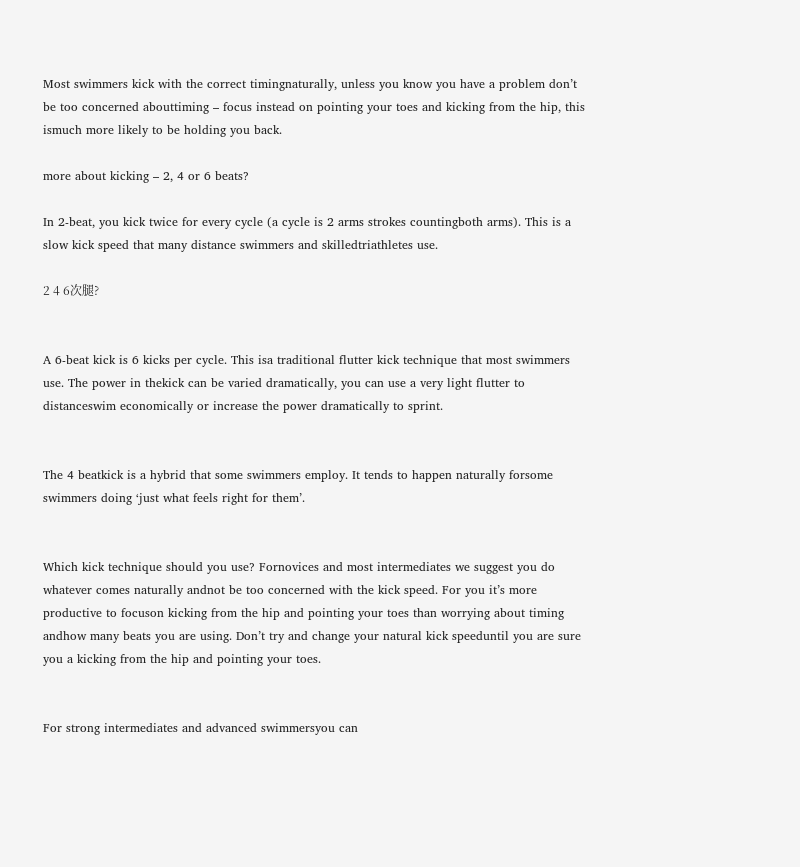Most swimmers kick with the correct timingnaturally, unless you know you have a problem don’t be too concerned abouttiming – focus instead on pointing your toes and kicking from the hip, this ismuch more likely to be holding you back.

more about kicking – 2, 4 or 6 beats?

In 2-beat, you kick twice for every cycle (a cycle is 2 arms strokes countingboth arms). This is a slow kick speed that many distance swimmers and skilledtriathletes use.

2 4 6次腿?


A 6-beat kick is 6 kicks per cycle. This isa traditional flutter kick technique that most swimmers use. The power in thekick can be varied dramatically, you can use a very light flutter to distanceswim economically or increase the power dramatically to sprint.


The 4 beatkick is a hybrid that some swimmers employ. It tends to happen naturally forsome swimmers doing ‘just what feels right for them’.


Which kick technique should you use? Fornovices and most intermediates we suggest you do whatever comes naturally andnot be too concerned with the kick speed. For you it’s more productive to focuson kicking from the hip and pointing your toes than worrying about timing andhow many beats you are using. Don’t try and change your natural kick speeduntil you are sure you a kicking from the hip and pointing your toes.


For strong intermediates and advanced swimmersyou can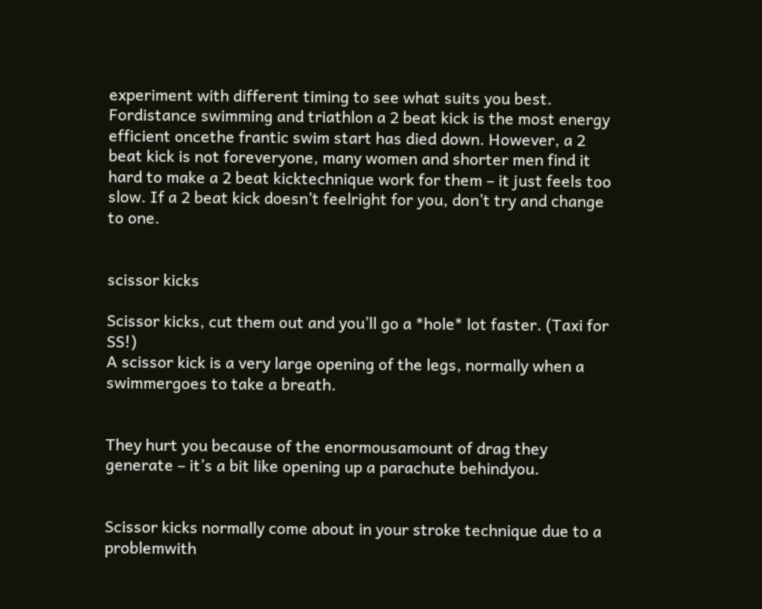experiment with different timing to see what suits you best. Fordistance swimming and triathlon a 2 beat kick is the most energy efficient oncethe frantic swim start has died down. However, a 2 beat kick is not foreveryone, many women and shorter men find it hard to make a 2 beat kicktechnique work for them – it just feels too slow. If a 2 beat kick doesn’t feelright for you, don’t try and change to one.


scissor kicks

Scissor kicks, cut them out and you’ll go a *hole* lot faster. (Taxi for SS!)
A scissor kick is a very large opening of the legs, normally when a swimmergoes to take a breath.


They hurt you because of the enormousamount of drag they generate – it’s a bit like opening up a parachute behindyou.


Scissor kicks normally come about in your stroke technique due to a problemwith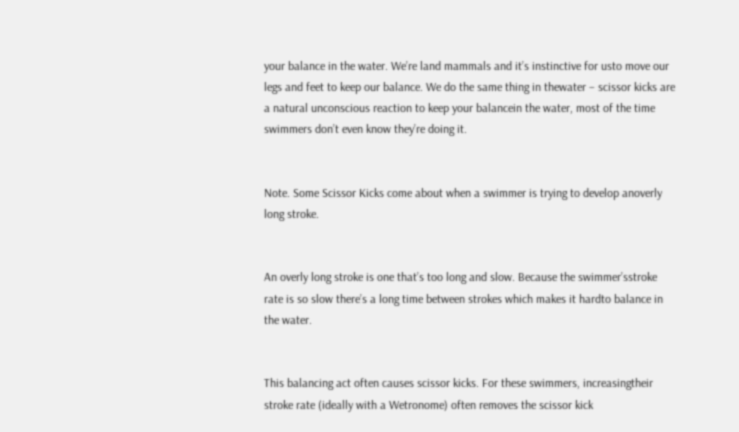your balance in the water. We’re land mammals and it’s instinctive for usto move our legs and feet to keep our balance. We do the same thing in thewater – scissor kicks are a natural unconscious reaction to keep your balancein the water, most of the time swimmers don’t even know they’re doing it.


Note. Some Scissor Kicks come about when a swimmer is trying to develop anoverly long stroke.


An overly long stroke is one that’s too long and slow. Because the swimmer’sstroke rate is so slow there’s a long time between strokes which makes it hardto balance in the water.


This balancing act often causes scissor kicks. For these swimmers, increasingtheir stroke rate (ideally with a Wetronome) often removes the scissor kick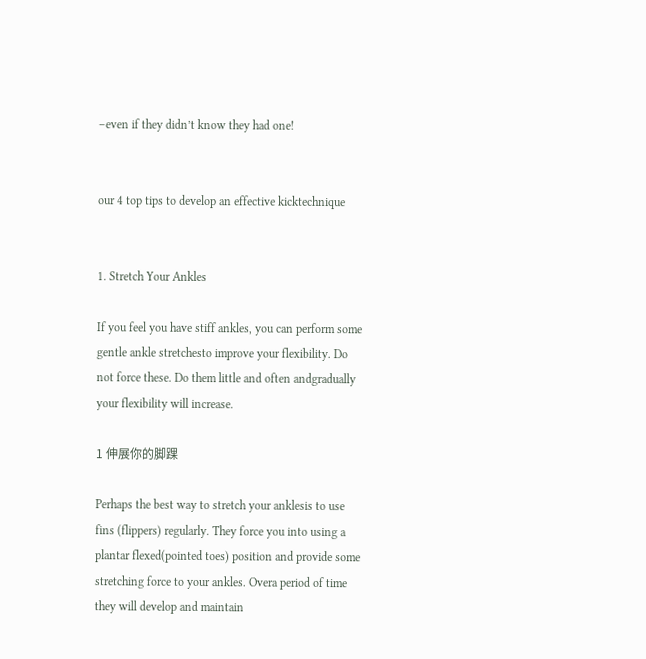–even if they didn’t know they had one!


our 4 top tips to develop an effective kicktechnique


1. Stretch Your Ankles

If you feel you have stiff ankles, you can perform some gentle ankle stretchesto improve your flexibility. Do not force these. Do them little and often andgradually your flexibility will increase.

1 伸展你的脚踝

Perhaps the best way to stretch your anklesis to use fins (flippers) regularly. They force you into using a plantar flexed(pointed toes) position and provide some stretching force to your ankles. Overa period of time they will develop and maintain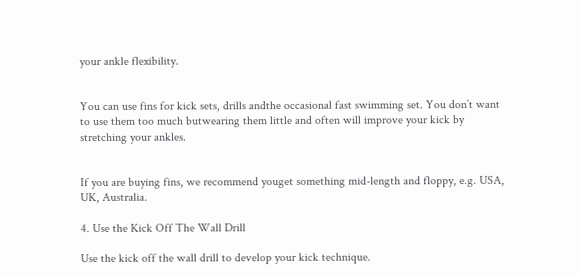your ankle flexibility.


You can use fins for kick sets, drills andthe occasional fast swimming set. You don’t want to use them too much butwearing them little and often will improve your kick by stretching your ankles.


If you are buying fins, we recommend youget something mid-length and floppy, e.g. USA, UK, Australia.

4. Use the Kick Off The Wall Drill

Use the kick off the wall drill to develop your kick technique.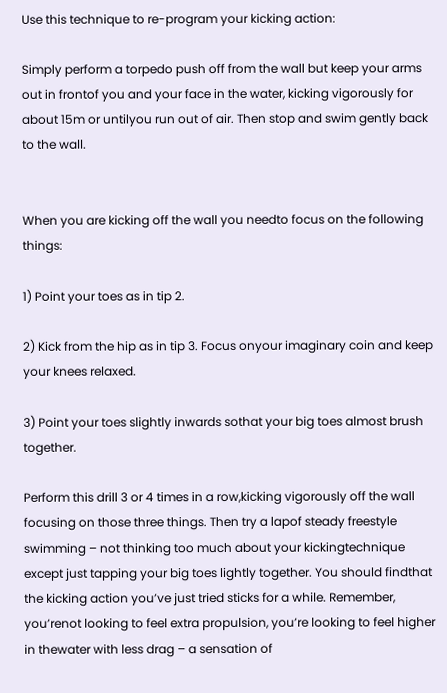Use this technique to re-program your kicking action:

Simply perform a torpedo push off from the wall but keep your arms out in frontof you and your face in the water, kicking vigorously for about 15m or untilyou run out of air. Then stop and swim gently back to the wall.


When you are kicking off the wall you needto focus on the following things:

1) Point your toes as in tip 2.

2) Kick from the hip as in tip 3. Focus onyour imaginary coin and keep your knees relaxed.

3) Point your toes slightly inwards sothat your big toes almost brush together.

Perform this drill 3 or 4 times in a row,kicking vigorously off the wall focusing on those three things. Then try a lapof steady freestyle swimming – not thinking too much about your kickingtechnique except just tapping your big toes lightly together. You should findthat the kicking action you’ve just tried sticks for a while. Remember, you’renot looking to feel extra propulsion, you’re looking to feel higher in thewater with less drag – a sensation of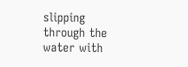slipping through the water with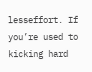lesseffort. If you’re used to kicking hard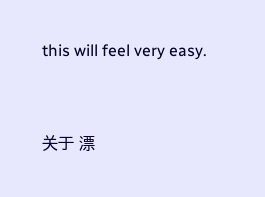this will feel very easy.


关于 漂